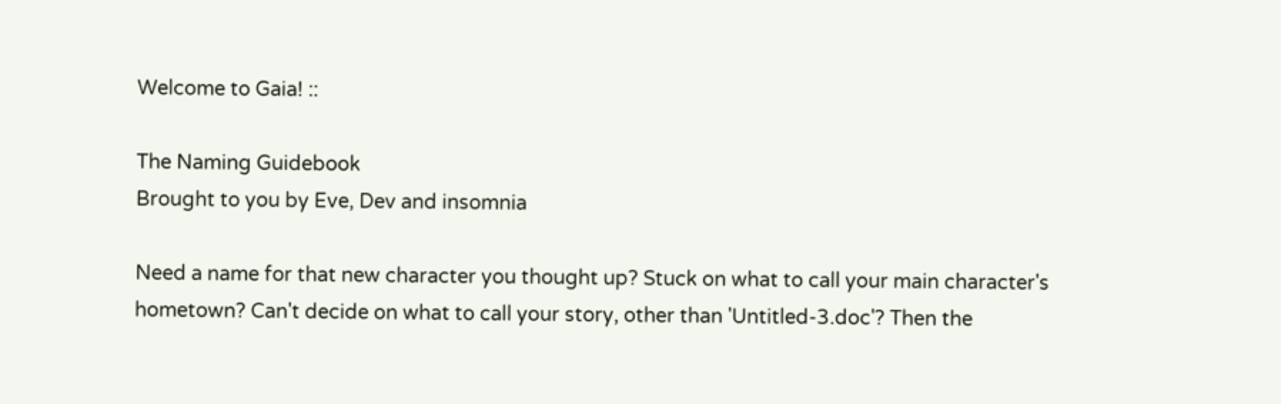Welcome to Gaia! ::

The Naming Guidebook
Brought to you by Eve, Dev and insomnia

Need a name for that new character you thought up? Stuck on what to call your main character's hometown? Can't decide on what to call your story, other than 'Untitled-3.doc'? Then the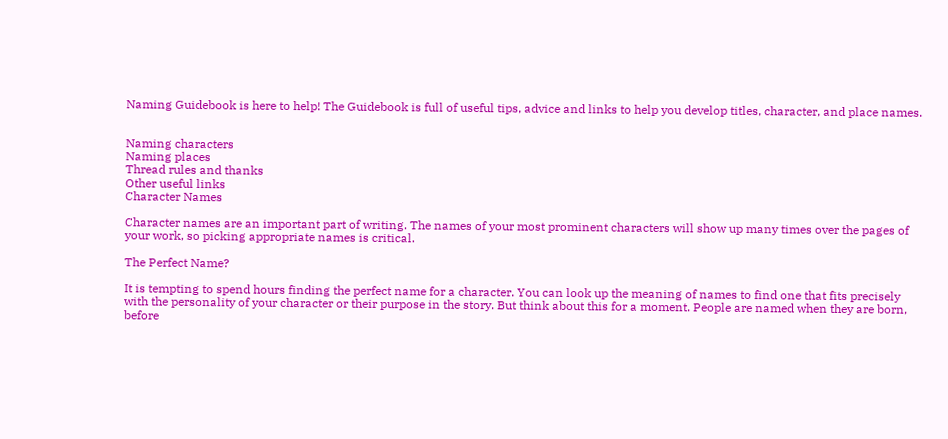Naming Guidebook is here to help! The Guidebook is full of useful tips, advice and links to help you develop titles, character, and place names.


Naming characters
Naming places
Thread rules and thanks
Other useful links
Character Names

Character names are an important part of writing. The names of your most prominent characters will show up many times over the pages of your work, so picking appropriate names is critical.

The Perfect Name?

It is tempting to spend hours finding the perfect name for a character. You can look up the meaning of names to find one that fits precisely with the personality of your character or their purpose in the story. But think about this for a moment. People are named when they are born, before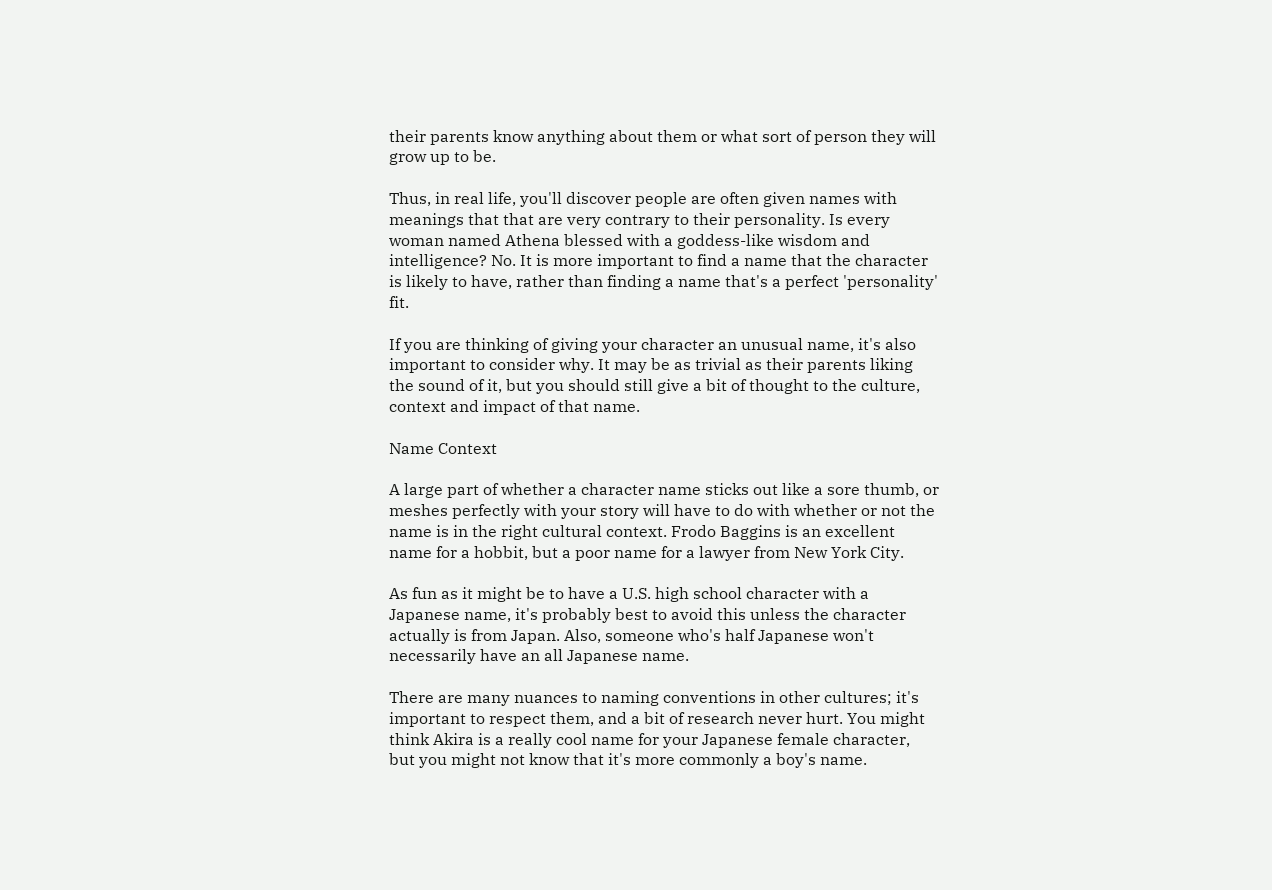their parents know anything about them or what sort of person they will grow up to be.

Thus, in real life, you'll discover people are often given names with meanings that that are very contrary to their personality. Is every woman named Athena blessed with a goddess-like wisdom and intelligence? No. It is more important to find a name that the character is likely to have, rather than finding a name that's a perfect 'personality' fit.

If you are thinking of giving your character an unusual name, it's also important to consider why. It may be as trivial as their parents liking the sound of it, but you should still give a bit of thought to the culture, context and impact of that name.

Name Context

A large part of whether a character name sticks out like a sore thumb, or meshes perfectly with your story will have to do with whether or not the name is in the right cultural context. Frodo Baggins is an excellent name for a hobbit, but a poor name for a lawyer from New York City.

As fun as it might be to have a U.S. high school character with a Japanese name, it's probably best to avoid this unless the character actually is from Japan. Also, someone who's half Japanese won't necessarily have an all Japanese name.

There are many nuances to naming conventions in other cultures; it's important to respect them, and a bit of research never hurt. You might think Akira is a really cool name for your Japanese female character, but you might not know that it's more commonly a boy's name.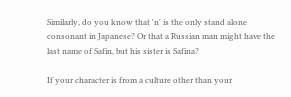Similarly, do you know that 'n' is the only stand alone consonant in Japanese? Or that a Russian man might have the last name of Safin, but his sister is Safina?

If your character is from a culture other than your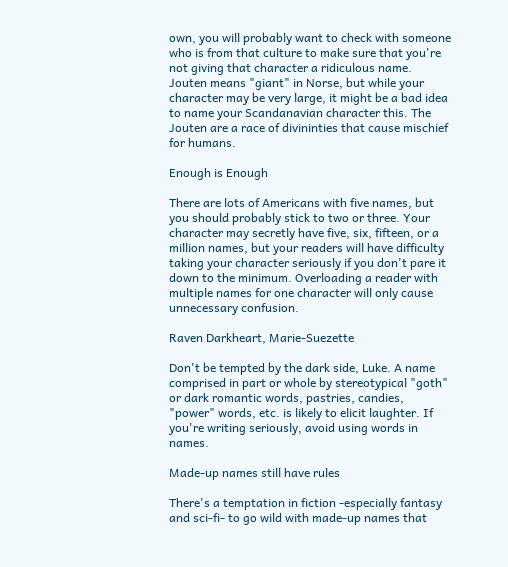own, you will probably want to check with someone who is from that culture to make sure that you're not giving that character a ridiculous name. Jouten means "giant" in Norse, but while your character may be very large, it might be a bad idea to name your Scandanavian character this. The Jouten are a race of divininties that cause mischief for humans.

Enough is Enough

There are lots of Americans with five names, but you should probably stick to two or three. Your character may secretly have five, six, fifteen, or a million names, but your readers will have difficulty taking your character seriously if you don't pare it down to the minimum. Overloading a reader with multiple names for one character will only cause unnecessary confusion.

Raven Darkheart, Marie-Suezette

Don't be tempted by the dark side, Luke. A name comprised in part or whole by stereotypical "goth" or dark romantic words, pastries, candies, "power" words, etc. is likely to elicit laughter. If you're writing seriously, avoid using words in names.

Made-up names still have rules

There's a temptation in fiction -especially fantasy and sci-fi- to go wild with made-up names that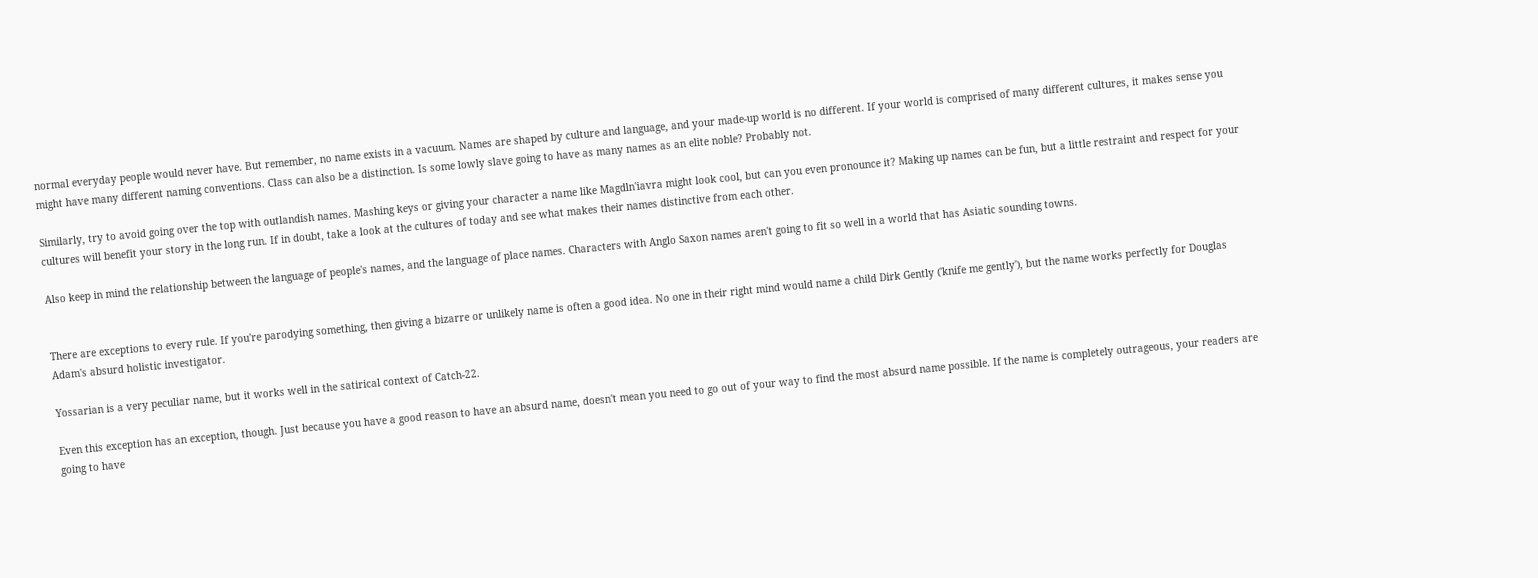normal everyday people would never have. But remember, no name exists in a vacuum. Names are shaped by culture and language, and your made-up world is no different. If your world is comprised of many different cultures, it makes sense you might have many different naming conventions. Class can also be a distinction. Is some lowly slave going to have as many names as an elite noble? Probably not.

Similarly, try to avoid going over the top with outlandish names. Mashing keys or giving your character a name like Magdln'iavra might look cool, but can you even pronounce it? Making up names can be fun, but a little restraint and respect for your cultures will benefit your story in the long run. If in doubt, take a look at the cultures of today and see what makes their names distinctive from each other.

Also keep in mind the relationship between the language of people's names, and the language of place names. Characters with Anglo Saxon names aren't going to fit so well in a world that has Asiatic sounding towns.


There are exceptions to every rule. If you're parodying something, then giving a bizarre or unlikely name is often a good idea. No one in their right mind would name a child Dirk Gently ('knife me gently'), but the name works perfectly for Douglas Adam's absurd holistic investigator.

Yossarian is a very peculiar name, but it works well in the satirical context of Catch-22.

Even this exception has an exception, though. Just because you have a good reason to have an absurd name, doesn't mean you need to go out of your way to find the most absurd name possible. If the name is completely outrageous, your readers are going to have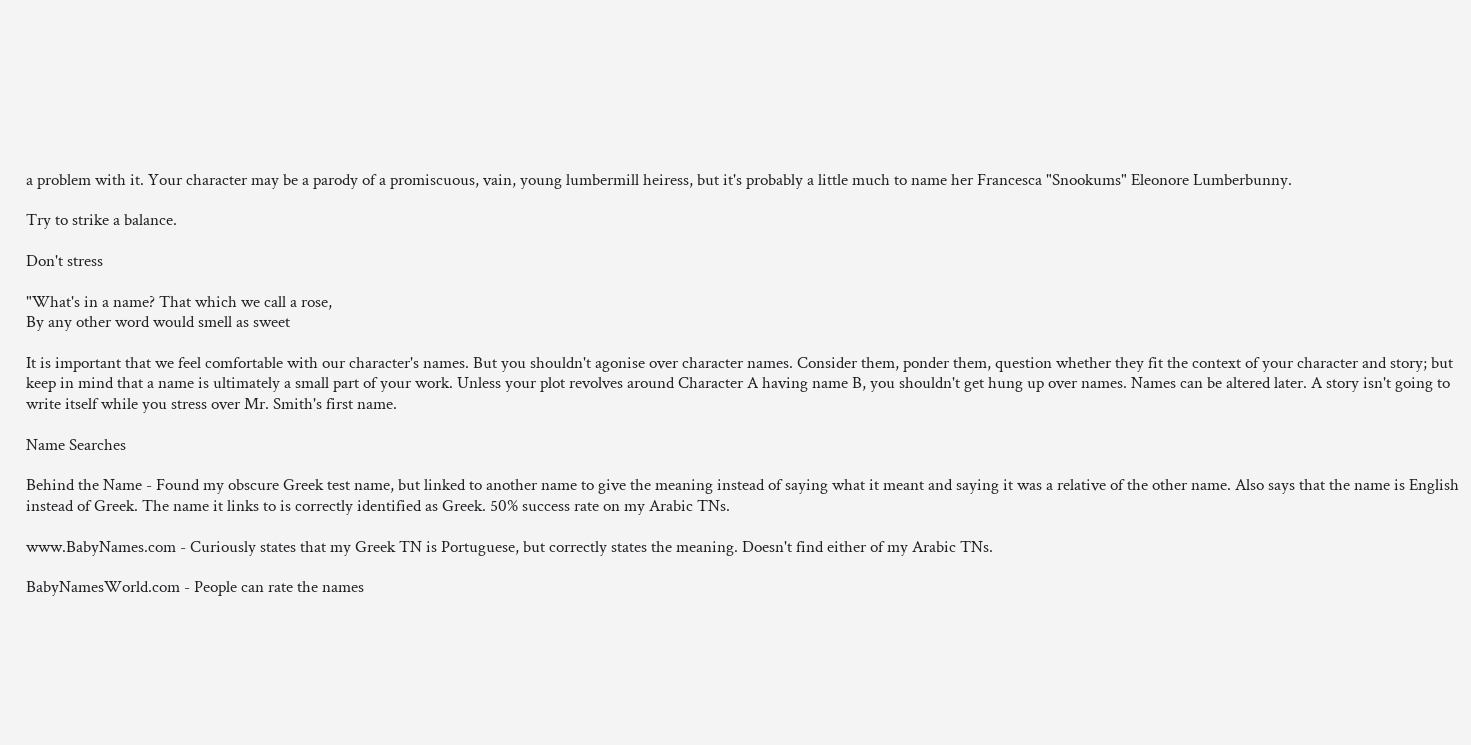a problem with it. Your character may be a parody of a promiscuous, vain, young lumbermill heiress, but it's probably a little much to name her Francesca "Snookums" Eleonore Lumberbunny.

Try to strike a balance.

Don't stress

"What's in a name? That which we call a rose,
By any other word would smell as sweet

It is important that we feel comfortable with our character's names. But you shouldn't agonise over character names. Consider them, ponder them, question whether they fit the context of your character and story; but keep in mind that a name is ultimately a small part of your work. Unless your plot revolves around Character A having name B, you shouldn't get hung up over names. Names can be altered later. A story isn't going to write itself while you stress over Mr. Smith's first name.

Name Searches

Behind the Name - Found my obscure Greek test name, but linked to another name to give the meaning instead of saying what it meant and saying it was a relative of the other name. Also says that the name is English instead of Greek. The name it links to is correctly identified as Greek. 50% success rate on my Arabic TNs.

www.BabyNames.com - Curiously states that my Greek TN is Portuguese, but correctly states the meaning. Doesn't find either of my Arabic TNs.

BabyNamesWorld.com - People can rate the names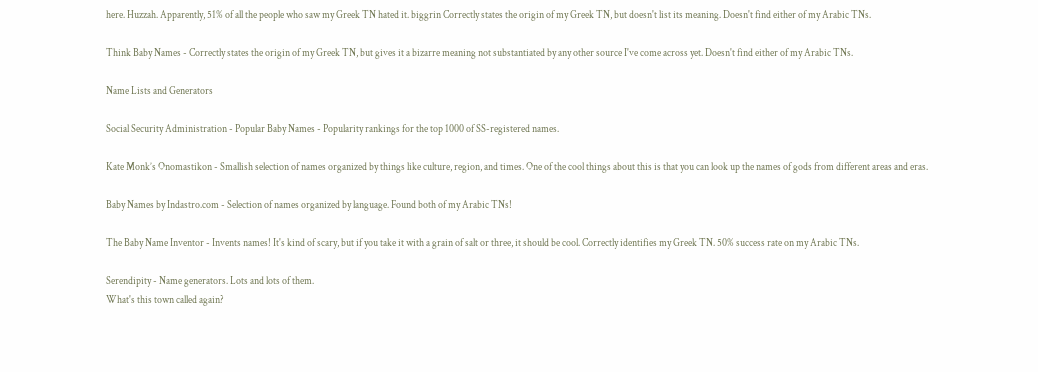here. Huzzah. Apparently, 51% of all the people who saw my Greek TN hated it. biggrin Correctly states the origin of my Greek TN, but doesn't list its meaning. Doesn't find either of my Arabic TNs.

Think Baby Names - Correctly states the origin of my Greek TN, but gives it a bizarre meaning not substantiated by any other source I've come across yet. Doesn't find either of my Arabic TNs.

Name Lists and Generators

Social Security Administration - Popular Baby Names - Popularity rankings for the top 1000 of SS-registered names.

Kate Monk’s Onomastikon - Smallish selection of names organized by things like culture, region, and times. One of the cool things about this is that you can look up the names of gods from different areas and eras.

Baby Names by Indastro.com - Selection of names organized by language. Found both of my Arabic TNs!

The Baby Name Inventor - Invents names! It's kind of scary, but if you take it with a grain of salt or three, it should be cool. Correctly identifies my Greek TN. 50% success rate on my Arabic TNs.

Serendipity - Name generators. Lots and lots of them.
What's this town called again?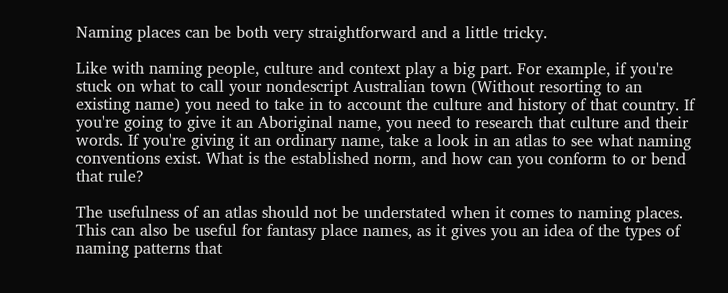Naming places can be both very straightforward and a little tricky.

Like with naming people, culture and context play a big part. For example, if you're stuck on what to call your nondescript Australian town (Without resorting to an existing name) you need to take in to account the culture and history of that country. If you're going to give it an Aboriginal name, you need to research that culture and their words. If you're giving it an ordinary name, take a look in an atlas to see what naming conventions exist. What is the established norm, and how can you conform to or bend that rule?

The usefulness of an atlas should not be understated when it comes to naming places. This can also be useful for fantasy place names, as it gives you an idea of the types of naming patterns that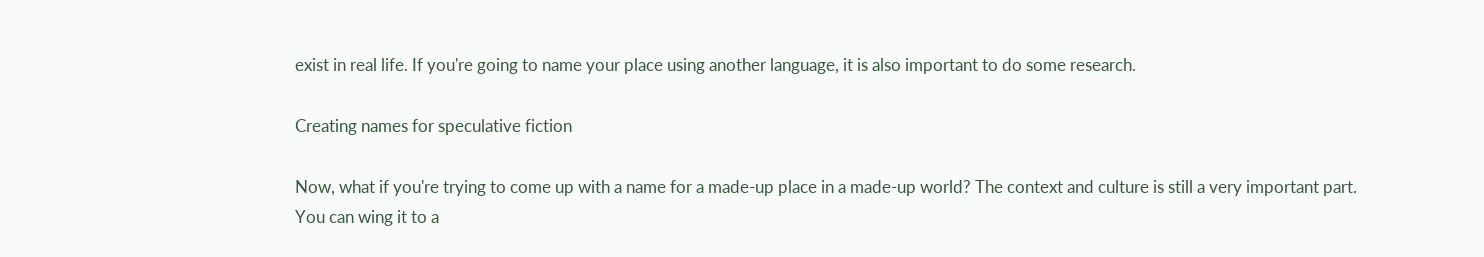exist in real life. If you're going to name your place using another language, it is also important to do some research.

Creating names for speculative fiction

Now, what if you're trying to come up with a name for a made-up place in a made-up world? The context and culture is still a very important part. You can wing it to a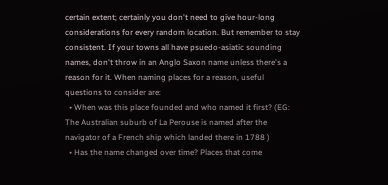certain extent; certainly you don't need to give hour-long considerations for every random location. But remember to stay consistent. If your towns all have psuedo-asiatic sounding names, don't throw in an Anglo Saxon name unless there's a reason for it. When naming places for a reason, useful questions to consider are:
  • When was this place founded and who named it first? (EG: The Australian suburb of La Perouse is named after the navigator of a French ship which landed there in 1788 )
  • Has the name changed over time? Places that come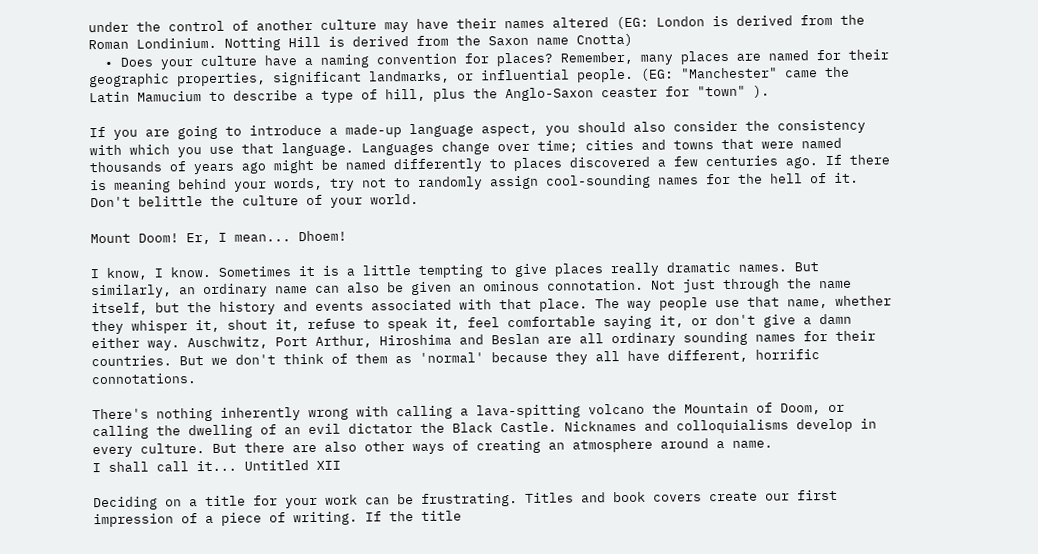under the control of another culture may have their names altered (EG: London is derived from the Roman Londinium. Notting Hill is derived from the Saxon name Cnotta)
  • Does your culture have a naming convention for places? Remember, many places are named for their geographic properties, significant landmarks, or influential people. (EG: "Manchester" came the Latin Mamucium to describe a type of hill, plus the Anglo-Saxon ceaster for "town" ).

If you are going to introduce a made-up language aspect, you should also consider the consistency with which you use that language. Languages change over time; cities and towns that were named thousands of years ago might be named differently to places discovered a few centuries ago. If there is meaning behind your words, try not to randomly assign cool-sounding names for the hell of it. Don't belittle the culture of your world.

Mount Doom! Er, I mean... Dhoem!

I know, I know. Sometimes it is a little tempting to give places really dramatic names. But similarly, an ordinary name can also be given an ominous connotation. Not just through the name itself, but the history and events associated with that place. The way people use that name, whether they whisper it, shout it, refuse to speak it, feel comfortable saying it, or don't give a damn either way. Auschwitz, Port Arthur, Hiroshima and Beslan are all ordinary sounding names for their countries. But we don't think of them as 'normal' because they all have different, horrific connotations.

There's nothing inherently wrong with calling a lava-spitting volcano the Mountain of Doom, or calling the dwelling of an evil dictator the Black Castle. Nicknames and colloquialisms develop in every culture. But there are also other ways of creating an atmosphere around a name.
I shall call it... Untitled XII

Deciding on a title for your work can be frustrating. Titles and book covers create our first impression of a piece of writing. If the title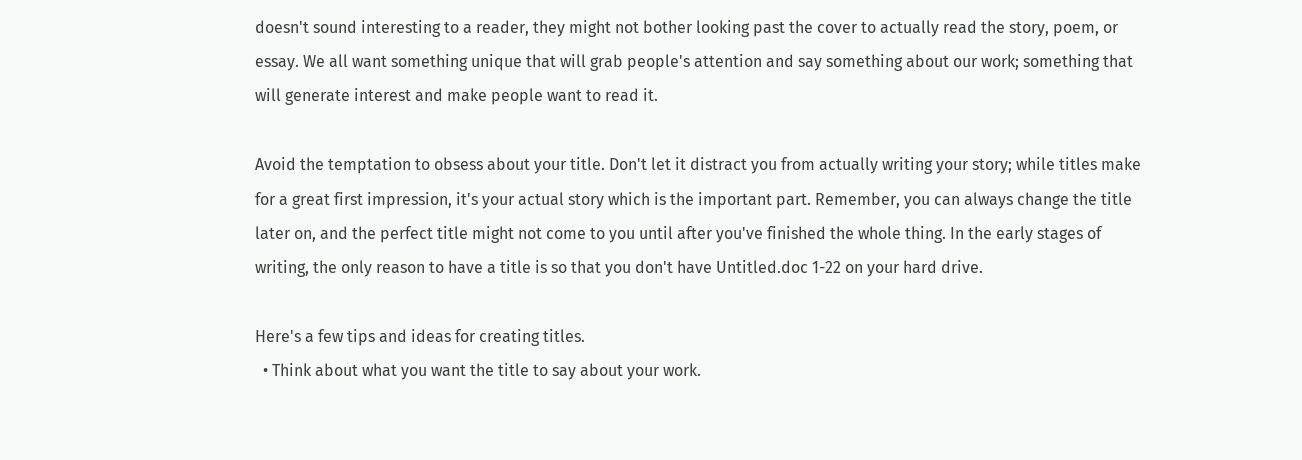doesn't sound interesting to a reader, they might not bother looking past the cover to actually read the story, poem, or essay. We all want something unique that will grab people's attention and say something about our work; something that will generate interest and make people want to read it.

Avoid the temptation to obsess about your title. Don't let it distract you from actually writing your story; while titles make for a great first impression, it's your actual story which is the important part. Remember, you can always change the title later on, and the perfect title might not come to you until after you've finished the whole thing. In the early stages of writing, the only reason to have a title is so that you don't have Untitled.doc 1-22 on your hard drive.

Here's a few tips and ideas for creating titles.
  • Think about what you want the title to say about your work.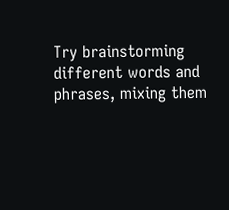Try brainstorming different words and phrases, mixing them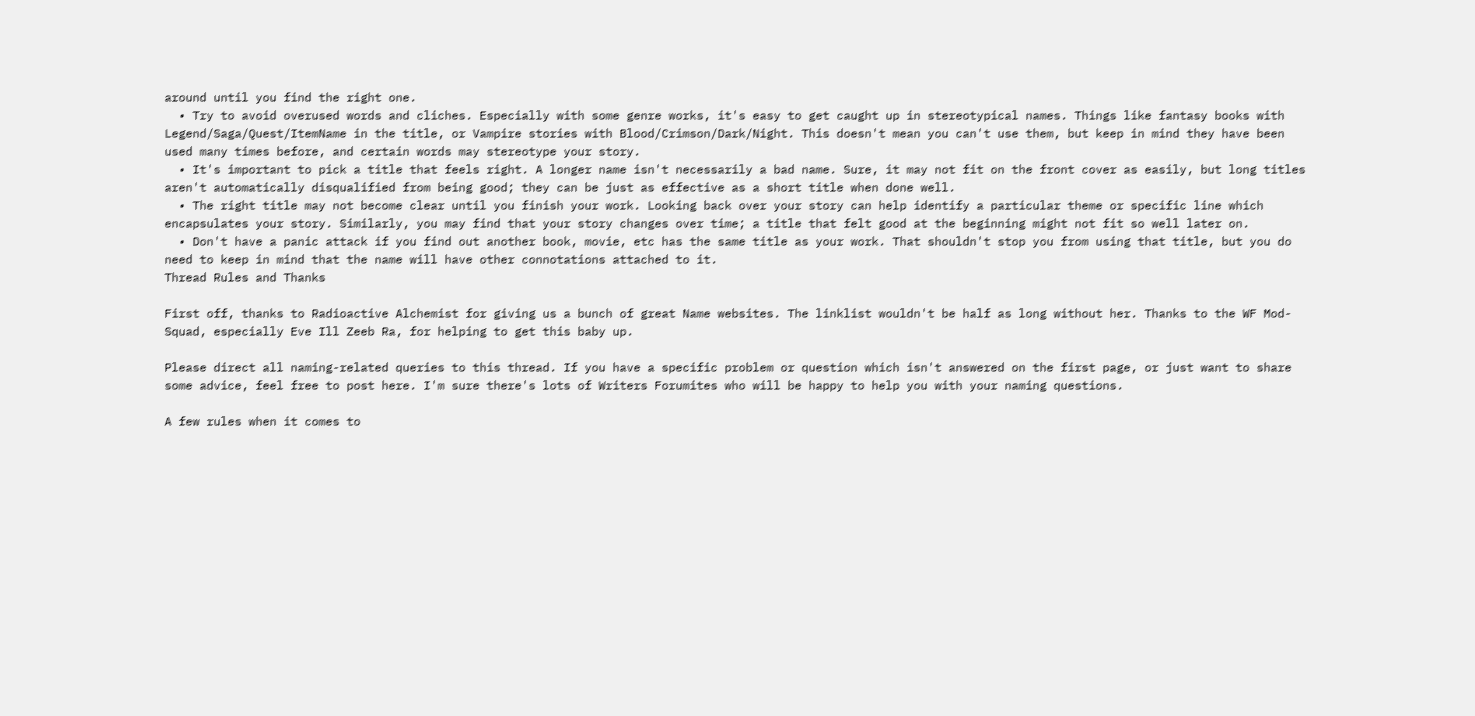around until you find the right one.
  • Try to avoid overused words and cliches. Especially with some genre works, it's easy to get caught up in stereotypical names. Things like fantasy books with Legend/Saga/Quest/ItemName in the title, or Vampire stories with Blood/Crimson/Dark/Night. This doesn't mean you can't use them, but keep in mind they have been used many times before, and certain words may stereotype your story.
  • It's important to pick a title that feels right. A longer name isn't necessarily a bad name. Sure, it may not fit on the front cover as easily, but long titles aren't automatically disqualified from being good; they can be just as effective as a short title when done well.
  • The right title may not become clear until you finish your work. Looking back over your story can help identify a particular theme or specific line which encapsulates your story. Similarly, you may find that your story changes over time; a title that felt good at the beginning might not fit so well later on.
  • Don't have a panic attack if you find out another book, movie, etc has the same title as your work. That shouldn't stop you from using that title, but you do need to keep in mind that the name will have other connotations attached to it.
Thread Rules and Thanks

First off, thanks to Radioactive Alchemist for giving us a bunch of great Name websites. The linklist wouldn't be half as long without her. Thanks to the WF Mod-Squad, especially Eve Ill Zeeb Ra, for helping to get this baby up.

Please direct all naming-related queries to this thread. If you have a specific problem or question which isn't answered on the first page, or just want to share some advice, feel free to post here. I'm sure there's lots of Writers Forumites who will be happy to help you with your naming questions.

A few rules when it comes to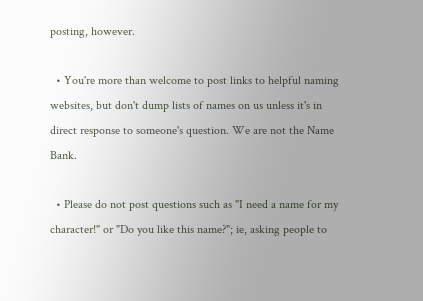posting, however.

  • You're more than welcome to post links to helpful naming websites, but don't dump lists of names on us unless it's in direct response to someone's question. We are not the Name Bank.

  • Please do not post questions such as "I need a name for my character!" or "Do you like this name?"; ie, asking people to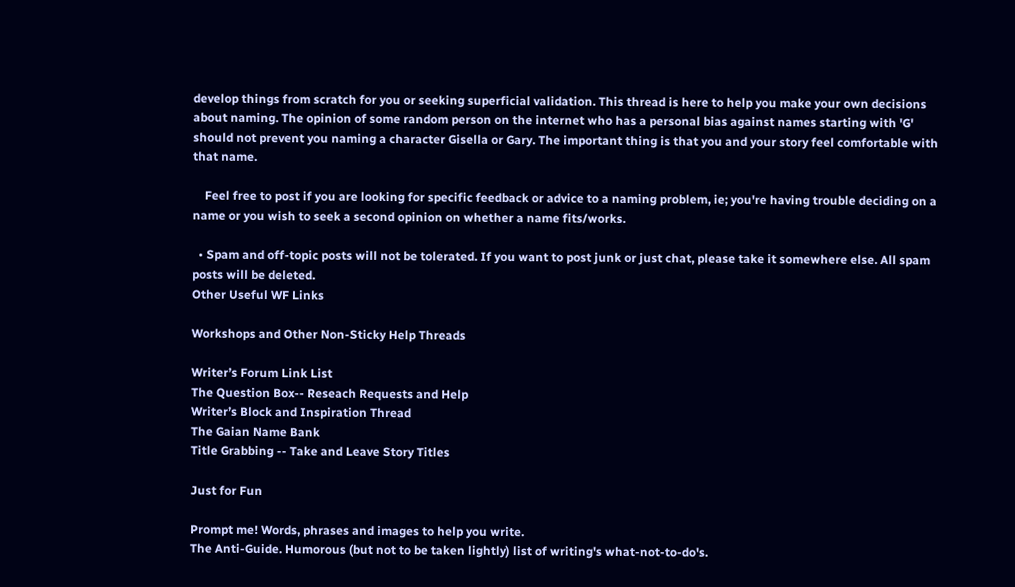develop things from scratch for you or seeking superficial validation. This thread is here to help you make your own decisions about naming. The opinion of some random person on the internet who has a personal bias against names starting with 'G' should not prevent you naming a character Gisella or Gary. The important thing is that you and your story feel comfortable with that name.

    Feel free to post if you are looking for specific feedback or advice to a naming problem, ie; you're having trouble deciding on a name or you wish to seek a second opinion on whether a name fits/works.

  • Spam and off-topic posts will not be tolerated. If you want to post junk or just chat, please take it somewhere else. All spam posts will be deleted.
Other Useful WF Links

Workshops and Other Non-Sticky Help Threads

Writer’s Forum Link List
The Question Box-- Reseach Requests and Help
Writer’s Block and Inspiration Thread
The Gaian Name Bank
Title Grabbing -- Take and Leave Story Titles

Just for Fun

Prompt me! Words, phrases and images to help you write.
The Anti-Guide. Humorous (but not to be taken lightly) list of writing's what-not-to-do's.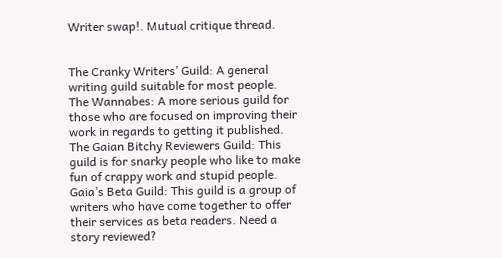Writer swap!. Mutual critique thread.


The Cranky Writers’ Guild: A general writing guild suitable for most people.
The Wannabes: A more serious guild for those who are focused on improving their work in regards to getting it published.
The Gaian Bitchy Reviewers Guild: This guild is for snarky people who like to make fun of crappy work and stupid people.
Gaia’s Beta Guild: This guild is a group of writers who have come together to offer their services as beta readers. Need a story reviewed?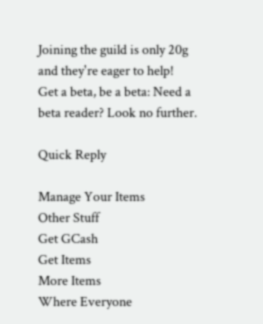Joining the guild is only 20g and they're eager to help!
Get a beta, be a beta: Need a beta reader? Look no further.

Quick Reply

Manage Your Items
Other Stuff
Get GCash
Get Items
More Items
Where Everyone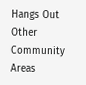Hangs Out
Other Community Areas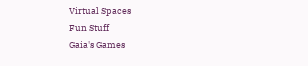Virtual Spaces
Fun Stuff
Gaia's Games